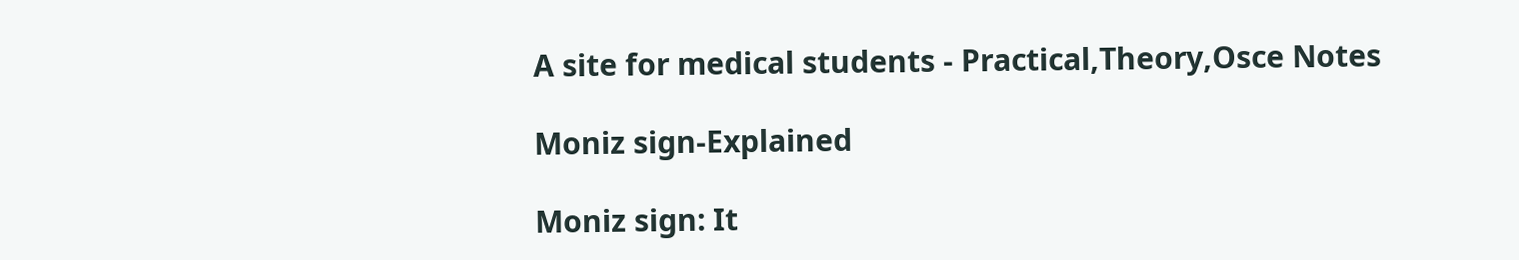A site for medical students - Practical,Theory,Osce Notes

Moniz sign-Explained

Moniz sign: It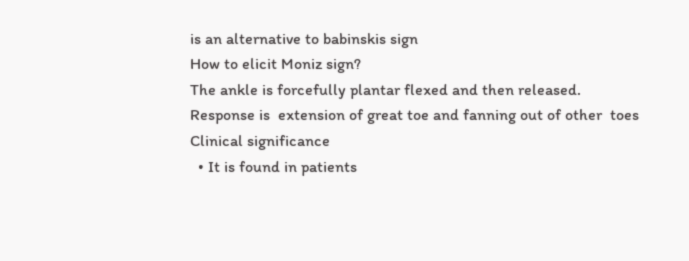is an alternative to babinskis sign
How to elicit Moniz sign?
The ankle is forcefully plantar flexed and then released.
Response is  extension of great toe and fanning out of other  toes
Clinical significance
  • It is found in patients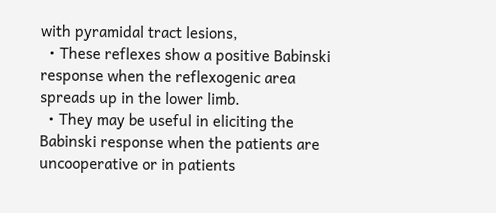with pyramidal tract lesions,
  • These reflexes show a positive Babinski response when the reflexogenic area spreads up in the lower limb.
  • They may be useful in eliciting the Babinski response when the patients are uncooperative or in patients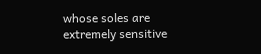whose soles are extremely sensitive